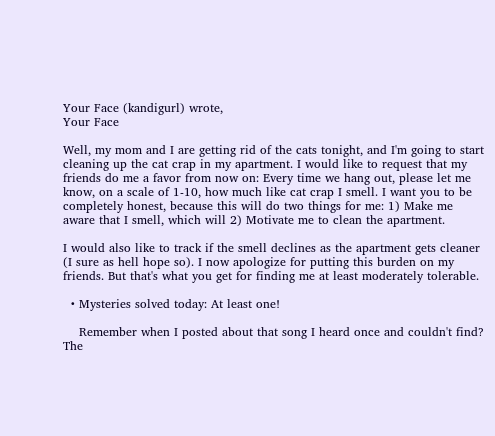Your Face (kandigurl) wrote,
Your Face

Well, my mom and I are getting rid of the cats tonight, and I'm going to start cleaning up the cat crap in my apartment. I would like to request that my friends do me a favor from now on: Every time we hang out, please let me know, on a scale of 1-10, how much like cat crap I smell. I want you to be completely honest, because this will do two things for me: 1) Make me aware that I smell, which will 2) Motivate me to clean the apartment.

I would also like to track if the smell declines as the apartment gets cleaner (I sure as hell hope so). I now apologize for putting this burden on my friends. But that's what you get for finding me at least moderately tolerable.

  • Mysteries solved today: At least one!

    Remember when I posted about that song I heard once and couldn't find? The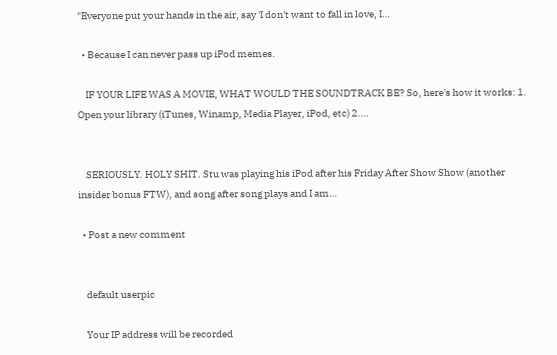"Everyone put your hands in the air, say 'I don't want to fall in love, I…

  • Because I can never pass up iPod memes.

    IF YOUR LIFE WAS A MOVIE, WHAT WOULD THE SOUNDTRACK BE? So, here's how it works: 1. Open your library (iTunes, Winamp, Media Player, iPod, etc) 2.…


    SERIOUSLY. HOLY SHIT. Stu was playing his iPod after his Friday After Show Show (another insider bonus FTW), and song after song plays and I am…

  • Post a new comment


    default userpic

    Your IP address will be recorded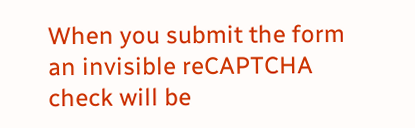When you submit the form an invisible reCAPTCHA check will be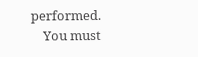performed.
    You must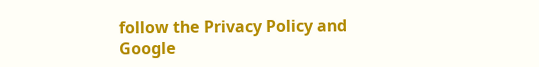follow the Privacy Policy and Google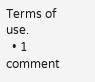Terms of use.
  • 1 comment